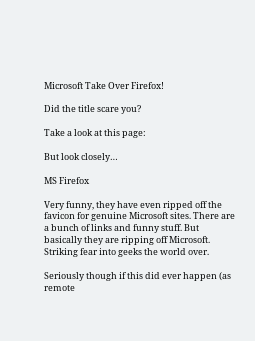Microsoft Take Over Firefox!

Did the title scare you?

Take a look at this page:

But look closely…

MS Firefox

Very funny, they have even ripped off the favicon for genuine Microsoft sites. There are a bunch of links and funny stuff. But basically they are ripping off Microsoft. Striking fear into geeks the world over.

Seriously though if this did ever happen (as remote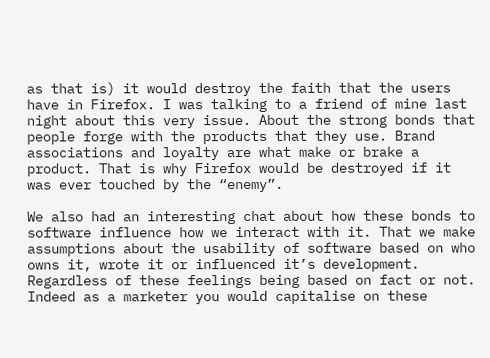as that is) it would destroy the faith that the users have in Firefox. I was talking to a friend of mine last night about this very issue. About the strong bonds that people forge with the products that they use. Brand associations and loyalty are what make or brake a product. That is why Firefox would be destroyed if it was ever touched by the “enemy”.

We also had an interesting chat about how these bonds to software influence how we interact with it. That we make assumptions about the usability of software based on who owns it, wrote it or influenced it’s development. Regardless of these feelings being based on fact or not. Indeed as a marketer you would capitalise on these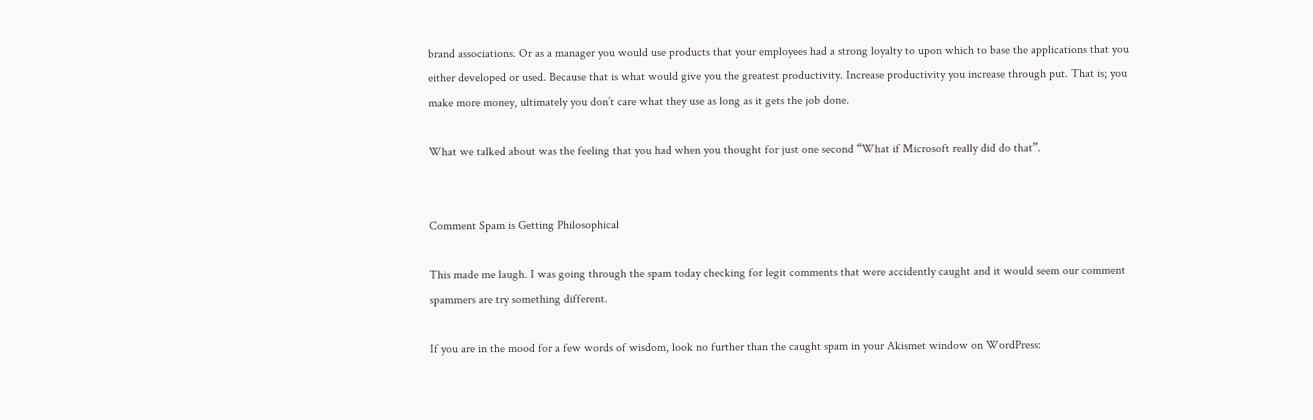brand associations. Or as a manager you would use products that your employees had a strong loyalty to upon which to base the applications that you either developed or used. Because that is what would give you the greatest productivity. Increase productivity you increase through put. That is; you make more money, ultimately you don’t care what they use as long as it gets the job done.

What we talked about was the feeling that you had when you thought for just one second “What if Microsoft really did do that”.


Comment Spam is Getting Philosophical

This made me laugh. I was going through the spam today checking for legit comments that were accidently caught and it would seem our comment spammers are try something different.

If you are in the mood for a few words of wisdom, look no further than the caught spam in your Akismet window on WordPress: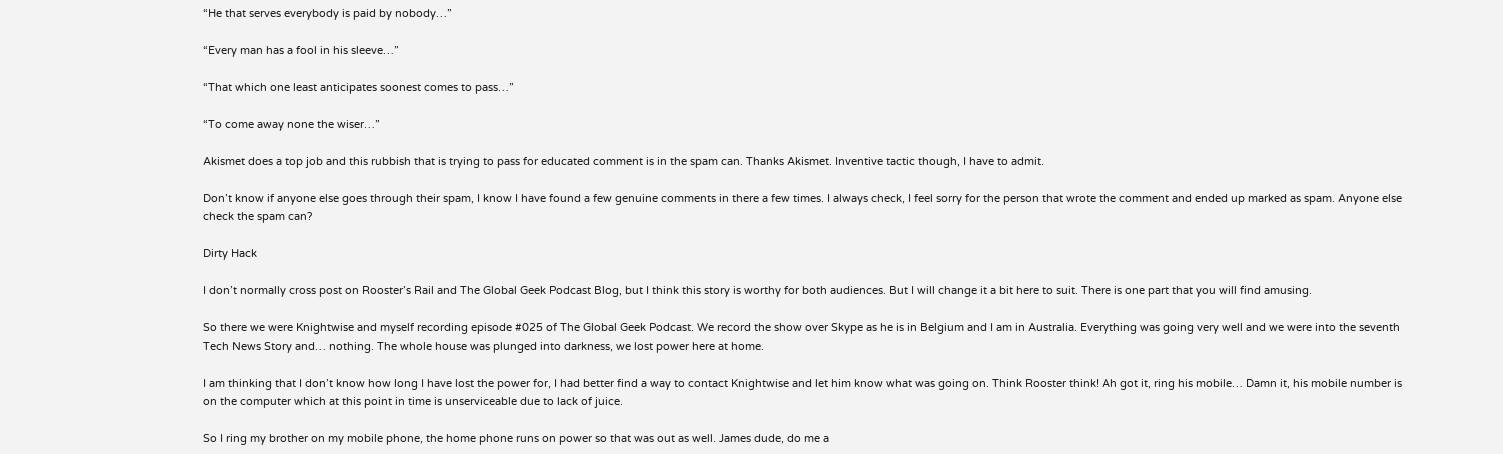“He that serves everybody is paid by nobody…”

“Every man has a fool in his sleeve…”

“That which one least anticipates soonest comes to pass…”

“To come away none the wiser…”

Akismet does a top job and this rubbish that is trying to pass for educated comment is in the spam can. Thanks Akismet. Inventive tactic though, I have to admit.

Don’t know if anyone else goes through their spam, I know I have found a few genuine comments in there a few times. I always check, I feel sorry for the person that wrote the comment and ended up marked as spam. Anyone else check the spam can?

Dirty Hack

I don’t normally cross post on Rooster’s Rail and The Global Geek Podcast Blog, but I think this story is worthy for both audiences. But I will change it a bit here to suit. There is one part that you will find amusing.

So there we were Knightwise and myself recording episode #025 of The Global Geek Podcast. We record the show over Skype as he is in Belgium and I am in Australia. Everything was going very well and we were into the seventh Tech News Story and… nothing. The whole house was plunged into darkness, we lost power here at home.

I am thinking that I don’t know how long I have lost the power for, I had better find a way to contact Knightwise and let him know what was going on. Think Rooster think! Ah got it, ring his mobile… Damn it, his mobile number is on the computer which at this point in time is unserviceable due to lack of juice.

So I ring my brother on my mobile phone, the home phone runs on power so that was out as well. James dude, do me a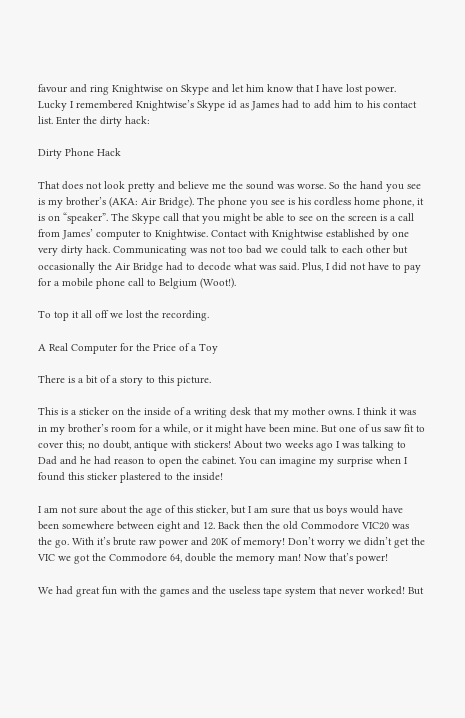favour and ring Knightwise on Skype and let him know that I have lost power. Lucky I remembered Knightwise’s Skype id as James had to add him to his contact list. Enter the dirty hack:

Dirty Phone Hack

That does not look pretty and believe me the sound was worse. So the hand you see is my brother’s (AKA: Air Bridge). The phone you see is his cordless home phone, it is on “speaker”. The Skype call that you might be able to see on the screen is a call from James’ computer to Knightwise. Contact with Knightwise established by one very dirty hack. Communicating was not too bad we could talk to each other but occasionally the Air Bridge had to decode what was said. Plus, I did not have to pay for a mobile phone call to Belgium (Woot!).

To top it all off we lost the recording.

A Real Computer for the Price of a Toy

There is a bit of a story to this picture.

This is a sticker on the inside of a writing desk that my mother owns. I think it was in my brother’s room for a while, or it might have been mine. But one of us saw fit to cover this; no doubt, antique with stickers! About two weeks ago I was talking to Dad and he had reason to open the cabinet. You can imagine my surprise when I found this sticker plastered to the inside!

I am not sure about the age of this sticker, but I am sure that us boys would have been somewhere between eight and 12. Back then the old Commodore VIC20 was the go. With it’s brute raw power and 20K of memory! Don’t worry we didn’t get the VIC we got the Commodore 64, double the memory man! Now that’s power!

We had great fun with the games and the useless tape system that never worked! But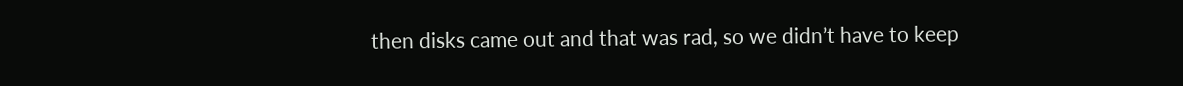then disks came out and that was rad, so we didn’t have to keep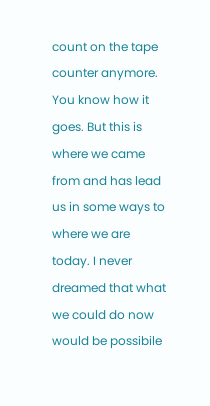count on the tape counter anymore. You know how it goes. But this is where we came from and has lead us in some ways to where we are today. I never dreamed that what we could do now would be possibile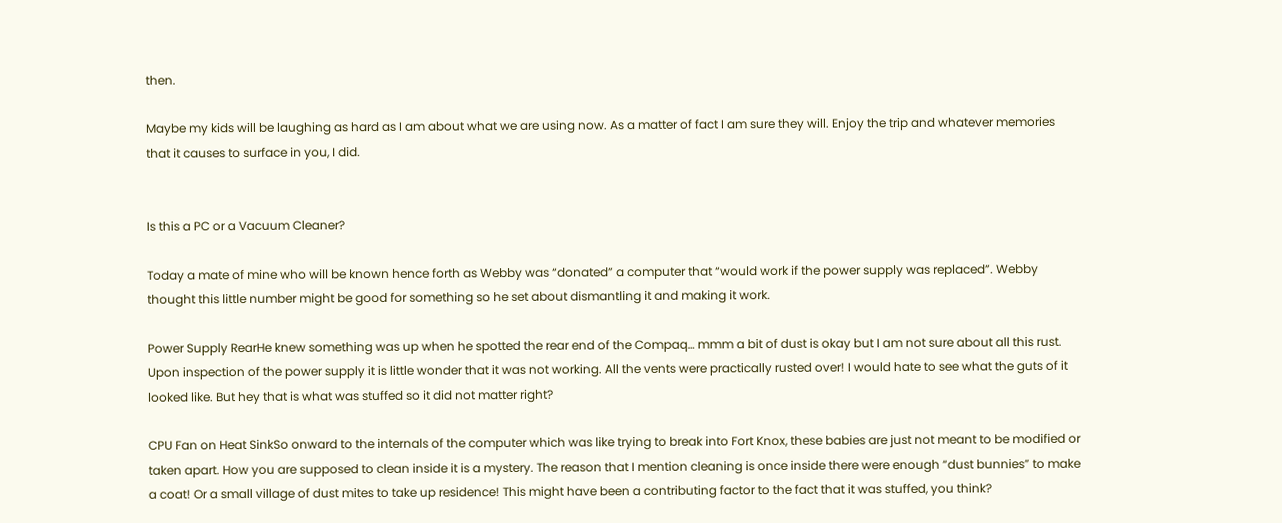then.

Maybe my kids will be laughing as hard as I am about what we are using now. As a matter of fact I am sure they will. Enjoy the trip and whatever memories that it causes to surface in you, I did.


Is this a PC or a Vacuum Cleaner?

Today a mate of mine who will be known hence forth as Webby was “donated” a computer that “would work if the power supply was replaced”. Webby thought this little number might be good for something so he set about dismantling it and making it work.

Power Supply RearHe knew something was up when he spotted the rear end of the Compaq… mmm a bit of dust is okay but I am not sure about all this rust. Upon inspection of the power supply it is little wonder that it was not working. All the vents were practically rusted over! I would hate to see what the guts of it looked like. But hey that is what was stuffed so it did not matter right?

CPU Fan on Heat SinkSo onward to the internals of the computer which was like trying to break into Fort Knox, these babies are just not meant to be modified or taken apart. How you are supposed to clean inside it is a mystery. The reason that I mention cleaning is once inside there were enough “dust bunnies” to make a coat! Or a small village of dust mites to take up residence! This might have been a contributing factor to the fact that it was stuffed, you think?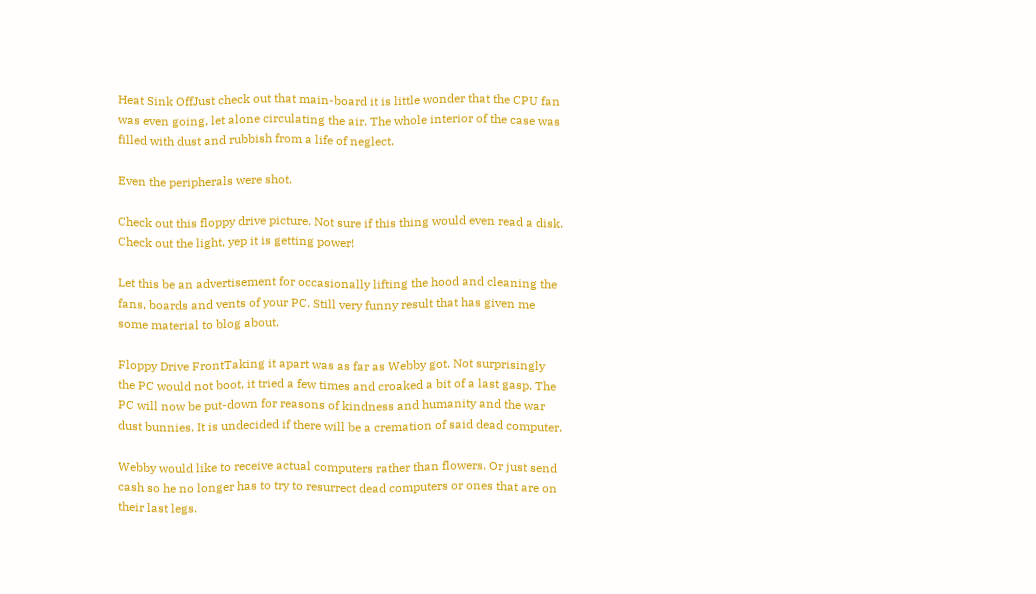Heat Sink OffJust check out that main-board it is little wonder that the CPU fan was even going, let alone circulating the air. The whole interior of the case was filled with dust and rubbish from a life of neglect.

Even the peripherals were shot.

Check out this floppy drive picture. Not sure if this thing would even read a disk. Check out the light, yep it is getting power!

Let this be an advertisement for occasionally lifting the hood and cleaning the fans, boards and vents of your PC. Still very funny result that has given me some material to blog about.

Floppy Drive FrontTaking it apart was as far as Webby got. Not surprisingly the PC would not boot, it tried a few times and croaked a bit of a last gasp. The PC will now be put-down for reasons of kindness and humanity and the war dust bunnies. It is undecided if there will be a cremation of said dead computer.

Webby would like to receive actual computers rather than flowers. Or just send cash so he no longer has to try to resurrect dead computers or ones that are on their last legs.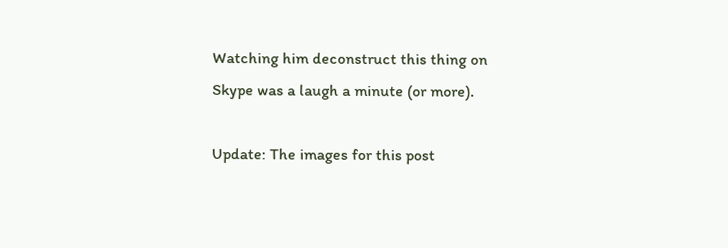Watching him deconstruct this thing on Skype was a laugh a minute (or more).

Update: The images for this post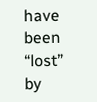have been “lost” by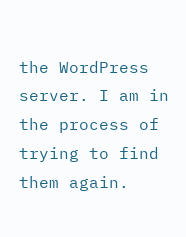the WordPress server. I am in the process of trying to find them again.